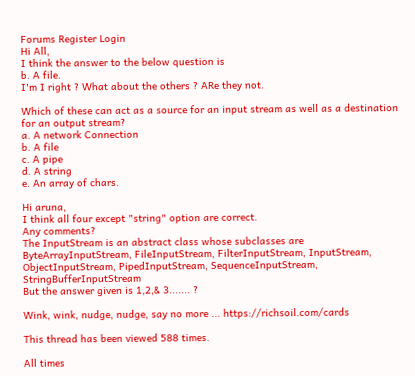Forums Register Login
Hi All,
I think the answer to the below question is
b. A file.
I'm I right ? What about the others ? ARe they not.

Which of these can act as a source for an input stream as well as a destination for an output stream?
a. A network Connection
b. A file
c. A pipe
d. A string
e. An array of chars.

Hi aruna,
I think all four except "string" option are correct.
Any comments?
The InputStream is an abstract class whose subclasses are
ByteArrayInputStream, FileInputStream, FilterInputStream, InputStream, ObjectInputStream, PipedInputStream, SequenceInputStream, StringBufferInputStream
But the answer given is 1,2,& 3....... ?

Wink, wink, nudge, nudge, say no more ... https://richsoil.com/cards

This thread has been viewed 588 times.

All times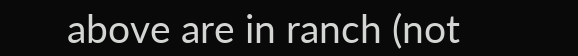above are in ranch (not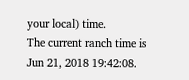your local) time.
The current ranch time is
Jun 21, 2018 19:42:08.